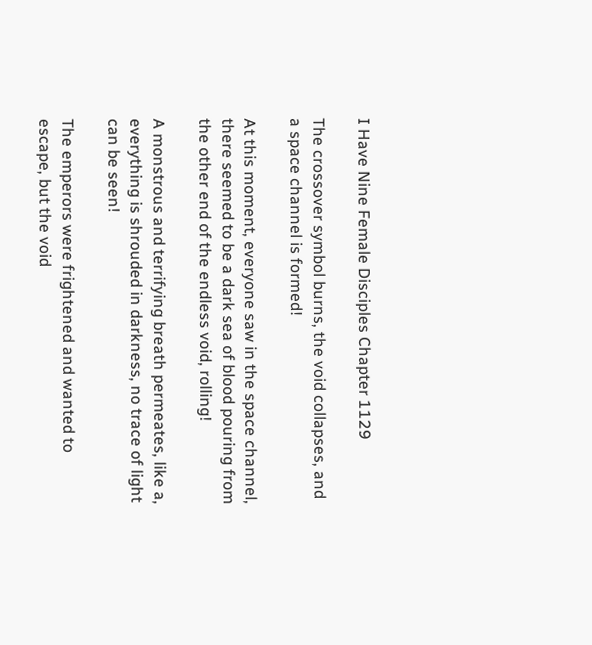I Have Nine Female Disciples Chapter 1129

The crossover symbol burns, the void collapses, and a space channel is formed!

At this moment, everyone saw in the space channel, there seemed to be a dark sea of blood pouring from the other end of the endless void, rolling!

A monstrous and terrifying breath permeates, like a, everything is shrouded in darkness, no trace of light can be seen!

The emperors were frightened and wanted to escape, but the void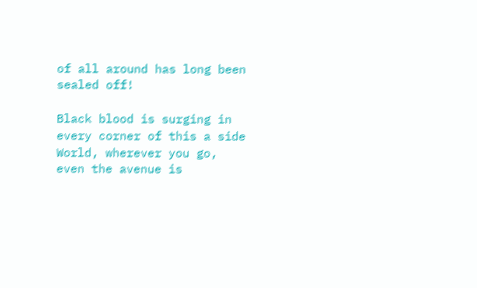of all around has long been sealed off!

Black blood is surging in every corner of this a side World, wherever you go, even the avenue is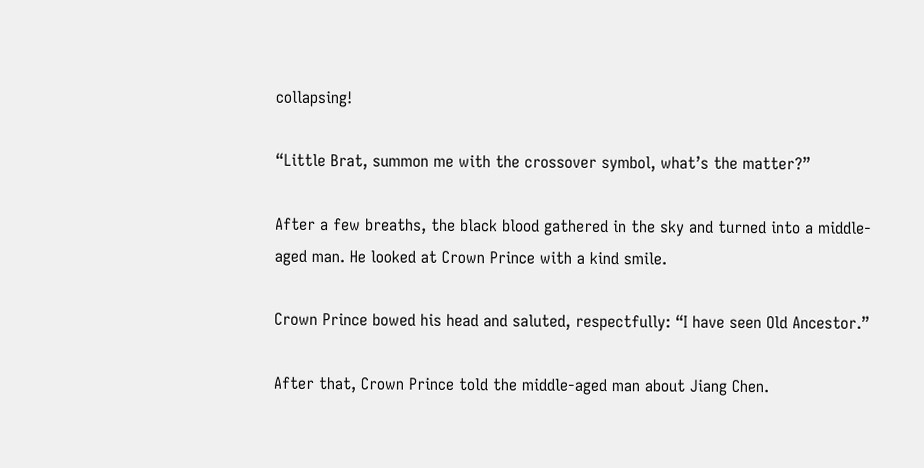collapsing!

“Little Brat, summon me with the crossover symbol, what’s the matter?”

After a few breaths, the black blood gathered in the sky and turned into a middle-aged man. He looked at Crown Prince with a kind smile.

Crown Prince bowed his head and saluted, respectfully: “I have seen Old Ancestor.”

After that, Crown Prince told the middle-aged man about Jiang Chen.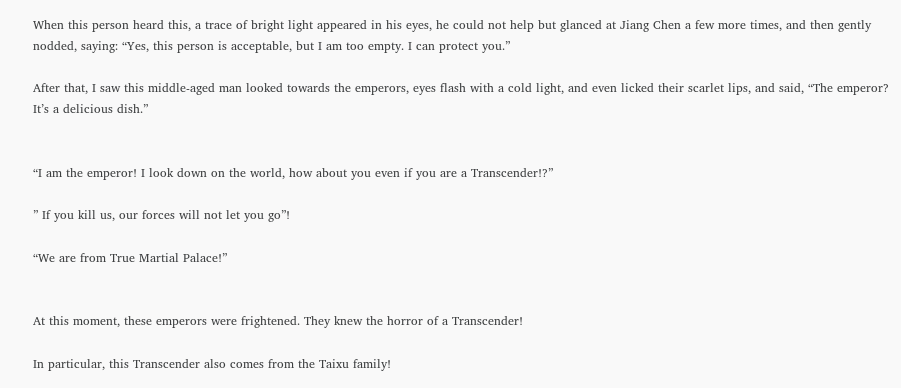When this person heard this, a trace of bright light appeared in his eyes, he could not help but glanced at Jiang Chen a few more times, and then gently nodded, saying: “Yes, this person is acceptable, but I am too empty. I can protect you.”

After that, I saw this middle-aged man looked towards the emperors, eyes flash with a cold light, and even licked their scarlet lips, and said, “The emperor? It’s a delicious dish.”


“I am the emperor! I look down on the world, how about you even if you are a Transcender!?”

” If you kill us, our forces will not let you go”!

“We are from True Martial Palace!”


At this moment, these emperors were frightened. They knew the horror of a Transcender!

In particular, this Transcender also comes from the Taixu family!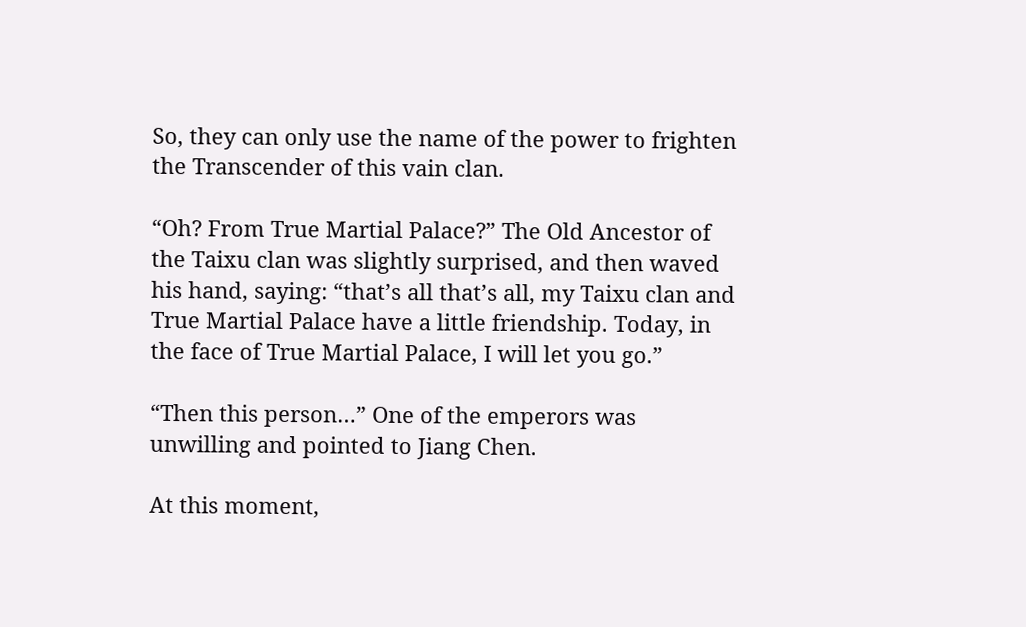So, they can only use the name of the power to frighten the Transcender of this vain clan.

“Oh? From True Martial Palace?” The Old Ancestor of the Taixu clan was slightly surprised, and then waved his hand, saying: “that’s all that’s all, my Taixu clan and True Martial Palace have a little friendship. Today, in the face of True Martial Palace, I will let you go.”

“Then this person…” One of the emperors was unwilling and pointed to Jiang Chen.

At this moment,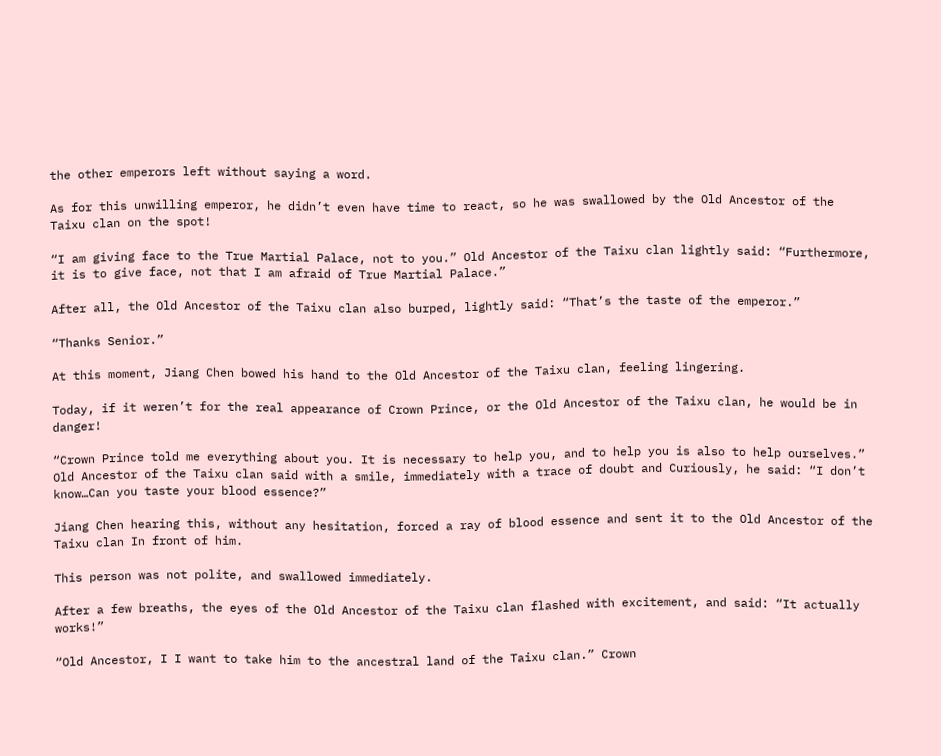the other emperors left without saying a word.

As for this unwilling emperor, he didn’t even have time to react, so he was swallowed by the Old Ancestor of the Taixu clan on the spot!

“I am giving face to the True Martial Palace, not to you.” Old Ancestor of the Taixu clan lightly said: “Furthermore, it is to give face, not that I am afraid of True Martial Palace.”

After all, the Old Ancestor of the Taixu clan also burped, lightly said: “That’s the taste of the emperor.”

“Thanks Senior.”

At this moment, Jiang Chen bowed his hand to the Old Ancestor of the Taixu clan, feeling lingering.

Today, if it weren’t for the real appearance of Crown Prince, or the Old Ancestor of the Taixu clan, he would be in danger!

“Crown Prince told me everything about you. It is necessary to help you, and to help you is also to help ourselves.” Old Ancestor of the Taixu clan said with a smile, immediately with a trace of doubt and Curiously, he said: “I don’t know…Can you taste your blood essence?”

Jiang Chen hearing this, without any hesitation, forced a ray of blood essence and sent it to the Old Ancestor of the Taixu clan In front of him.

This person was not polite, and swallowed immediately.

After a few breaths, the eyes of the Old Ancestor of the Taixu clan flashed with excitement, and said: “It actually works!”

“Old Ancestor, I I want to take him to the ancestral land of the Taixu clan.” Crown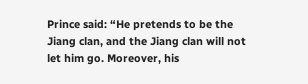Prince said: “He pretends to be the Jiang clan, and the Jiang clan will not let him go. Moreover, his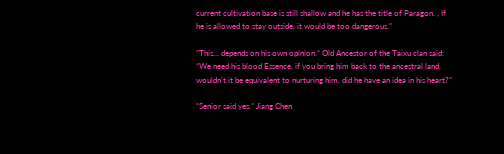current cultivation base is still shallow and he has the title of Paragon. , If he is allowed to stay outside, it would be too dangerous.”

“This… depends on his own opinion.” Old Ancestor of the Taixu clan said: “We need his blood Essence, if you bring him back to the ancestral land, wouldn’t it be equivalent to nurturing him, did he have an idea in his heart?”

“Senior said yes.” Jiang Chen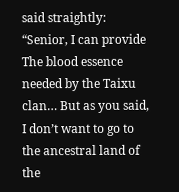said straightly: “Senior, I can provide The blood essence needed by the Taixu clan… But as you said, I don’t want to go to the ancestral land of the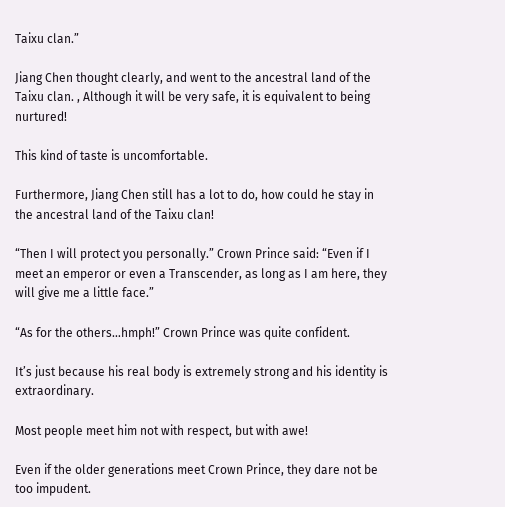Taixu clan.”

Jiang Chen thought clearly, and went to the ancestral land of the Taixu clan. , Although it will be very safe, it is equivalent to being nurtured!

This kind of taste is uncomfortable.

Furthermore, Jiang Chen still has a lot to do, how could he stay in the ancestral land of the Taixu clan!

“Then I will protect you personally.” Crown Prince said: “Even if I meet an emperor or even a Transcender, as long as I am here, they will give me a little face.”

“As for the others…hmph!” Crown Prince was quite confident.

It’s just because his real body is extremely strong and his identity is extraordinary.

Most people meet him not with respect, but with awe!

Even if the older generations meet Crown Prince, they dare not be too impudent.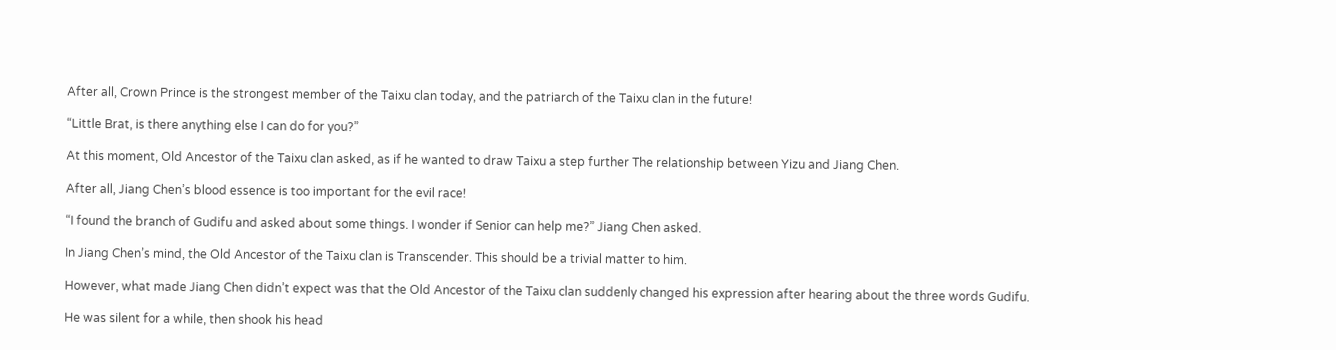After all, Crown Prince is the strongest member of the Taixu clan today, and the patriarch of the Taixu clan in the future!

“Little Brat, is there anything else I can do for you?”

At this moment, Old Ancestor of the Taixu clan asked, as if he wanted to draw Taixu a step further The relationship between Yizu and Jiang Chen.

After all, Jiang Chen’s blood essence is too important for the evil race!

“I found the branch of Gudifu and asked about some things. I wonder if Senior can help me?” Jiang Chen asked.

In Jiang Chen’s mind, the Old Ancestor of the Taixu clan is Transcender. This should be a trivial matter to him.

However, what made Jiang Chen didn’t expect was that the Old Ancestor of the Taixu clan suddenly changed his expression after hearing about the three words Gudifu.

He was silent for a while, then shook his head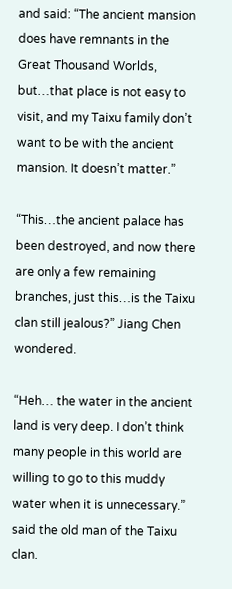and said: “The ancient mansion does have remnants in the Great Thousand Worlds, but…that place is not easy to visit, and my Taixu family don’t want to be with the ancient mansion. It doesn’t matter.”

“This…the ancient palace has been destroyed, and now there are only a few remaining branches, just this…is the Taixu clan still jealous?” Jiang Chen wondered.

“Heh… the water in the ancient land is very deep. I don’t think many people in this world are willing to go to this muddy water when it is unnecessary.” said the old man of the Taixu clan.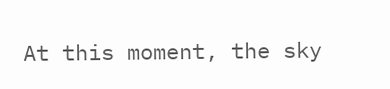At this moment, the sky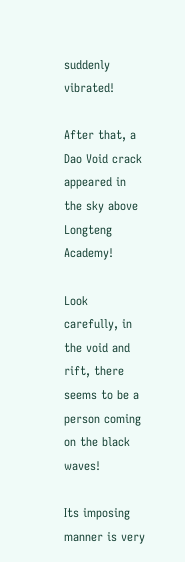suddenly vibrated!

After that, a Dao Void crack appeared in the sky above Longteng Academy!

Look carefully, in the void and rift, there seems to be a person coming on the black waves!

Its imposing manner is very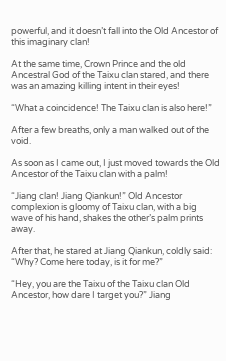powerful, and it doesn’t fall into the Old Ancestor of this imaginary clan!

At the same time, Crown Prince and the old Ancestral God of the Taixu clan stared, and there was an amazing killing intent in their eyes!

“What a coincidence! The Taixu clan is also here!”

After a few breaths, only a man walked out of the void.

As soon as I came out, I just moved towards the Old Ancestor of the Taixu clan with a palm!

“Jiang clan! Jiang Qiankun!” Old Ancestor complexion is gloomy of Taixu clan, with a big wave of his hand, shakes the other’s palm prints away.

After that, he stared at Jiang Qiankun, coldly said: “Why? Come here today, is it for me?”

“Hey, you are the Taixu of the Taixu clan Old Ancestor, how dare I target you?” Jiang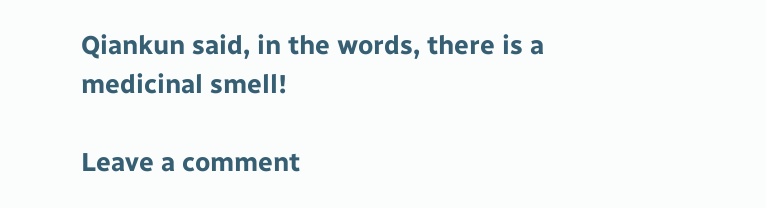Qiankun said, in the words, there is a medicinal smell!

Leave a comment